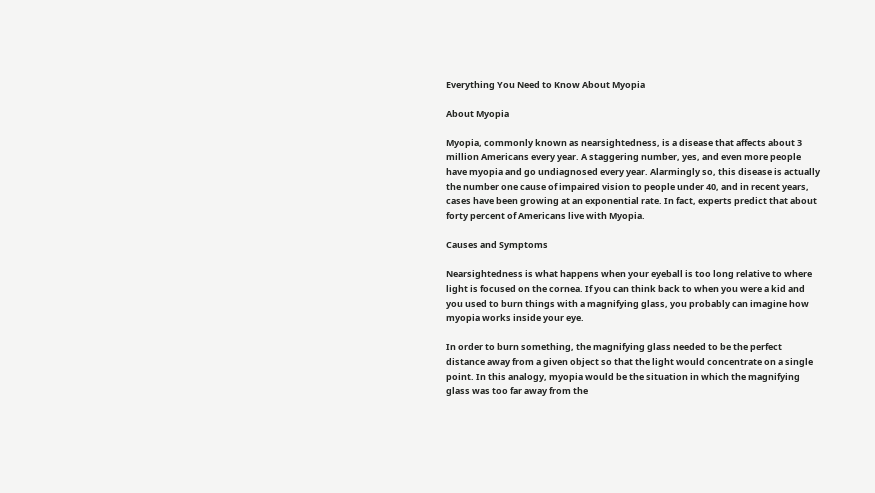Everything You Need to Know About Myopia

About Myopia

Myopia, commonly known as nearsightedness, is a disease that affects about 3 million Americans every year. A staggering number, yes, and even more people have myopia and go undiagnosed every year. Alarmingly so, this disease is actually the number one cause of impaired vision to people under 40, and in recent years, cases have been growing at an exponential rate. In fact, experts predict that about forty percent of Americans live with Myopia.

Causes and Symptoms

Nearsightedness is what happens when your eyeball is too long relative to where light is focused on the cornea. If you can think back to when you were a kid and you used to burn things with a magnifying glass, you probably can imagine how myopia works inside your eye.

In order to burn something, the magnifying glass needed to be the perfect distance away from a given object so that the light would concentrate on a single point. In this analogy, myopia would be the situation in which the magnifying glass was too far away from the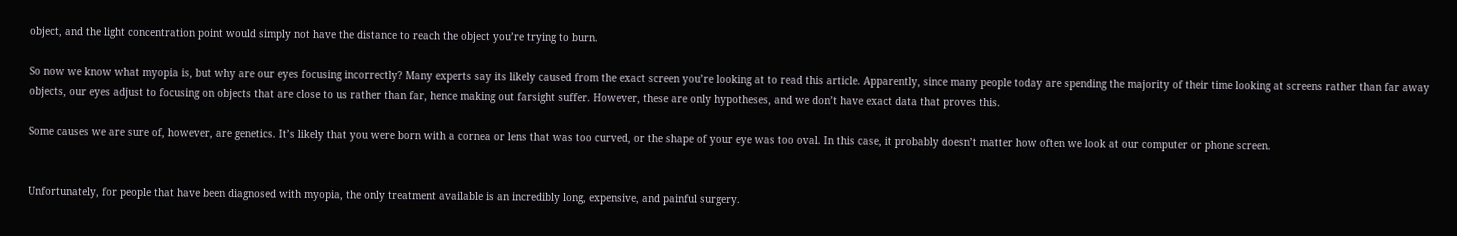object, and the light concentration point would simply not have the distance to reach the object you’re trying to burn.

So now we know what myopia is, but why are our eyes focusing incorrectly? Many experts say its likely caused from the exact screen you’re looking at to read this article. Apparently, since many people today are spending the majority of their time looking at screens rather than far away objects, our eyes adjust to focusing on objects that are close to us rather than far, hence making out farsight suffer. However, these are only hypotheses, and we don’t have exact data that proves this.

Some causes we are sure of, however, are genetics. It’s likely that you were born with a cornea or lens that was too curved, or the shape of your eye was too oval. In this case, it probably doesn’t matter how often we look at our computer or phone screen.


Unfortunately, for people that have been diagnosed with myopia, the only treatment available is an incredibly long, expensive, and painful surgery.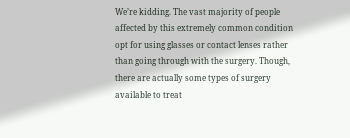We’re kidding. The vast majority of people affected by this extremely common condition opt for using glasses or contact lenses rather than going through with the surgery. Though, there are actually some types of surgery available to treat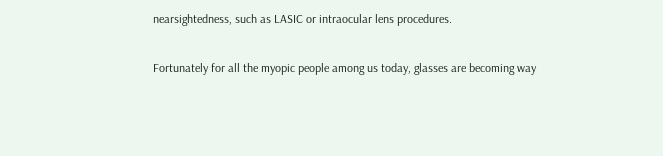nearsightedness, such as LASIC or intraocular lens procedures.

Fortunately for all the myopic people among us today, glasses are becoming way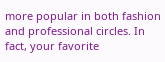more popular in both fashion and professional circles. In fact, your favorite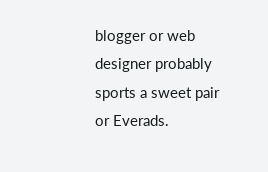blogger or web designer probably sports a sweet pair or Everads.